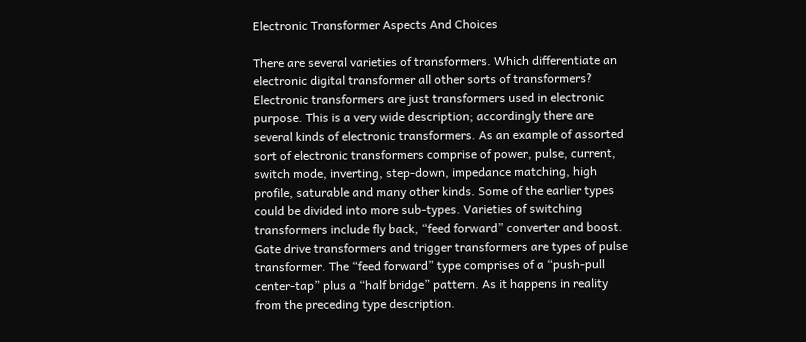Electronic Transformer Aspects And Choices

There are several varieties of transformers. Which differentiate an electronic digital transformer all other sorts of transformers? Electronic transformers are just transformers used in electronic purpose. This is a very wide description; accordingly there are several kinds of electronic transformers. As an example of assorted sort of electronic transformers comprise of power, pulse, current, switch mode, inverting, step-down, impedance matching, high profile, saturable and many other kinds. Some of the earlier types could be divided into more sub-types. Varieties of switching transformers include fly back, “feed forward” converter and boost. Gate drive transformers and trigger transformers are types of pulse transformer. The “feed forward” type comprises of a “push-pull center-tap” plus a “half bridge” pattern. As it happens in reality from the preceding type description.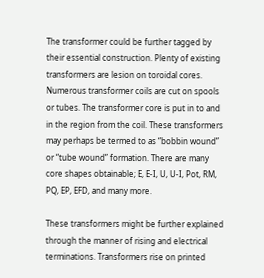The transformer could be further tagged by their essential construction. Plenty of existing transformers are lesion on toroidal cores. Numerous transformer coils are cut on spools or tubes. The transformer core is put in to and in the region from the coil. These transformers may perhaps be termed to as “bobbin wound” or “tube wound” formation. There are many core shapes obtainable; E, E-I, U, U-I, Pot, RM, PQ, EP, EFD, and many more.

These transformers might be further explained through the manner of rising and electrical terminations. Transformers rise on printed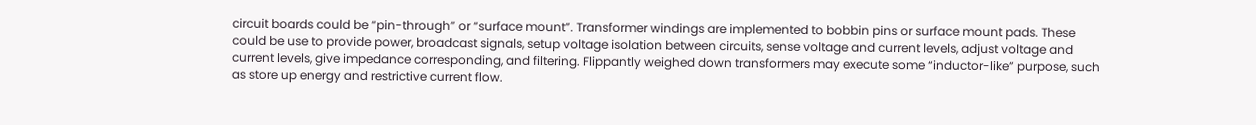circuit boards could be “pin-through” or “surface mount”. Transformer windings are implemented to bobbin pins or surface mount pads. These could be use to provide power, broadcast signals, setup voltage isolation between circuits, sense voltage and current levels, adjust voltage and current levels, give impedance corresponding, and filtering. Flippantly weighed down transformers may execute some “inductor-like” purpose, such as store up energy and restrictive current flow.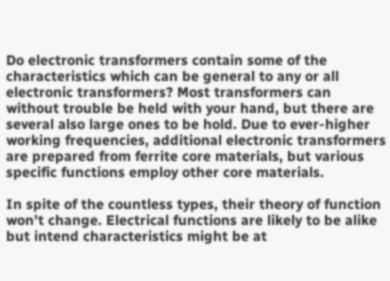Do electronic transformers contain some of the characteristics which can be general to any or all electronic transformers? Most transformers can without trouble be held with your hand, but there are several also large ones to be hold. Due to ever-higher working frequencies, additional electronic transformers are prepared from ferrite core materials, but various specific functions employ other core materials.

In spite of the countless types, their theory of function won’t change. Electrical functions are likely to be alike but intend characteristics might be at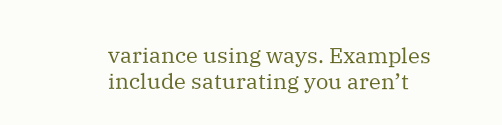variance using ways. Examples include saturating you aren’t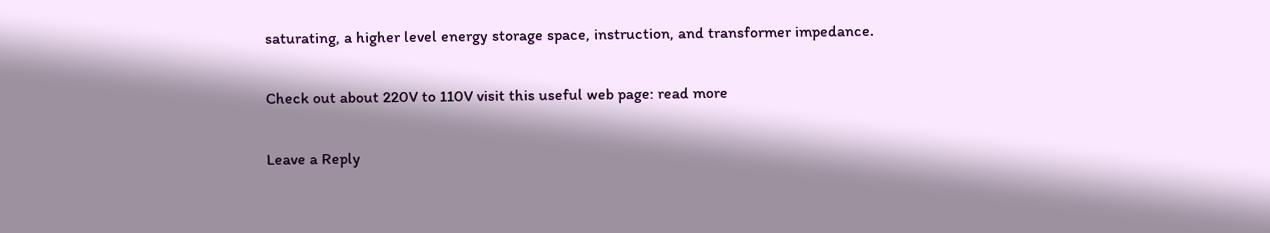saturating, a higher level energy storage space, instruction, and transformer impedance.

Check out about 220V to 110V visit this useful web page: read more

Leave a Reply